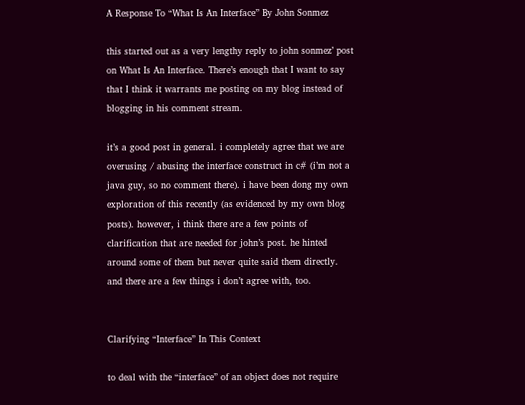A Response To “What Is An Interface” By John Sonmez

this started out as a very lengthy reply to john sonmez’ post on What Is An Interface. There’s enough that I want to say that I think it warrants me posting on my blog instead of blogging in his comment stream.

it’s a good post in general. i completely agree that we are overusing / abusing the interface construct in c# (i’m not a java guy, so no comment there). i have been dong my own exploration of this recently (as evidenced by my own blog posts). however, i think there are a few points of clarification that are needed for john’s post. he hinted around some of them but never quite said them directly. and there are a few things i don’t agree with, too.


Clarifying “Interface” In This Context

to deal with the “interface” of an object does not require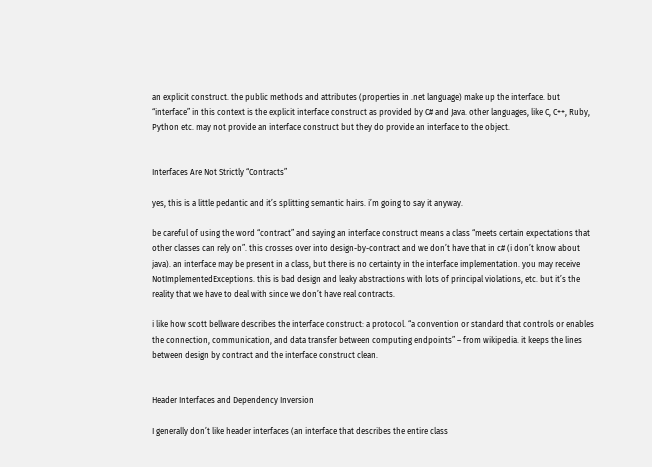an explicit construct. the public methods and attributes (properties in .net language) make up the interface. but “interface” in this context is the explicit interface construct as provided by C# and Java. other languages, like C, C++, Ruby, Python etc. may not provide an interface construct but they do provide an interface to the object.


Interfaces Are Not Strictly “Contracts”

yes, this is a little pedantic and it’s splitting semantic hairs. i’m going to say it anyway.

be careful of using the word “contract” and saying an interface construct means a class “meets certain expectations that other classes can rely on”. this crosses over into design-by-contract and we don’t have that in c# (i don’t know about java). an interface may be present in a class, but there is no certainty in the interface implementation. you may receive NotImplementedExceptions. this is bad design and leaky abstractions with lots of principal violations, etc. but it’s the reality that we have to deal with since we don’t have real contracts.

i like how scott bellware describes the interface construct: a protocol. “a convention or standard that controls or enables the connection, communication, and data transfer between computing endpoints” – from wikipedia. it keeps the lines  between design by contract and the interface construct clean.


Header Interfaces and Dependency Inversion

I generally don’t like header interfaces (an interface that describes the entire class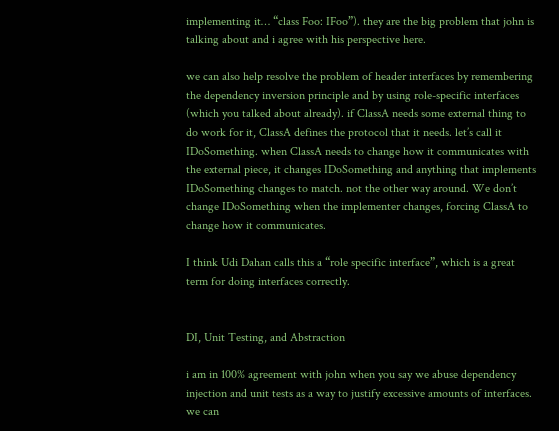implementing it… “class Foo: IFoo”). they are the big problem that john is talking about and i agree with his perspective here.

we can also help resolve the problem of header interfaces by remembering the dependency inversion principle and by using role-specific interfaces (which you talked about already). if ClassA needs some external thing to do work for it, ClassA defines the protocol that it needs. let’s call it IDoSomething. when ClassA needs to change how it communicates with the external piece, it changes IDoSomething and anything that implements IDoSomething changes to match. not the other way around. We don’t change IDoSomething when the implementer changes, forcing ClassA to change how it communicates.

I think Udi Dahan calls this a “role specific interface”, which is a great term for doing interfaces correctly.


DI, Unit Testing, and Abstraction

i am in 100% agreement with john when you say we abuse dependency injection and unit tests as a way to justify excessive amounts of interfaces.  we can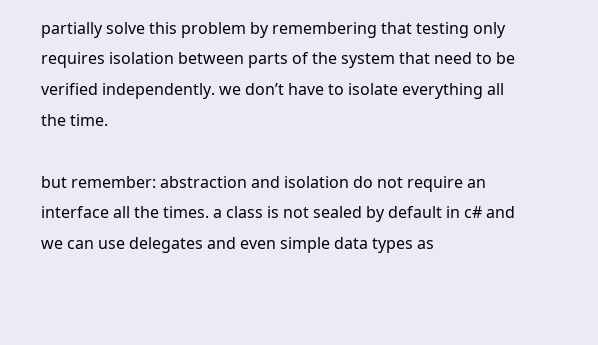partially solve this problem by remembering that testing only requires isolation between parts of the system that need to be verified independently. we don’t have to isolate everything all the time.

but remember: abstraction and isolation do not require an interface all the times. a class is not sealed by default in c# and we can use delegates and even simple data types as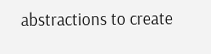abstractions to create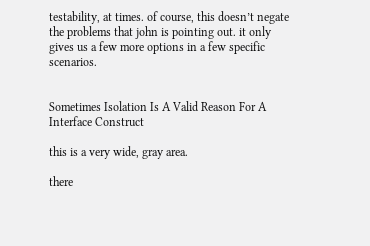testability, at times. of course, this doesn’t negate the problems that john is pointing out. it only gives us a few more options in a few specific scenarios.


Sometimes Isolation Is A Valid Reason For A Interface Construct

this is a very wide, gray area.

there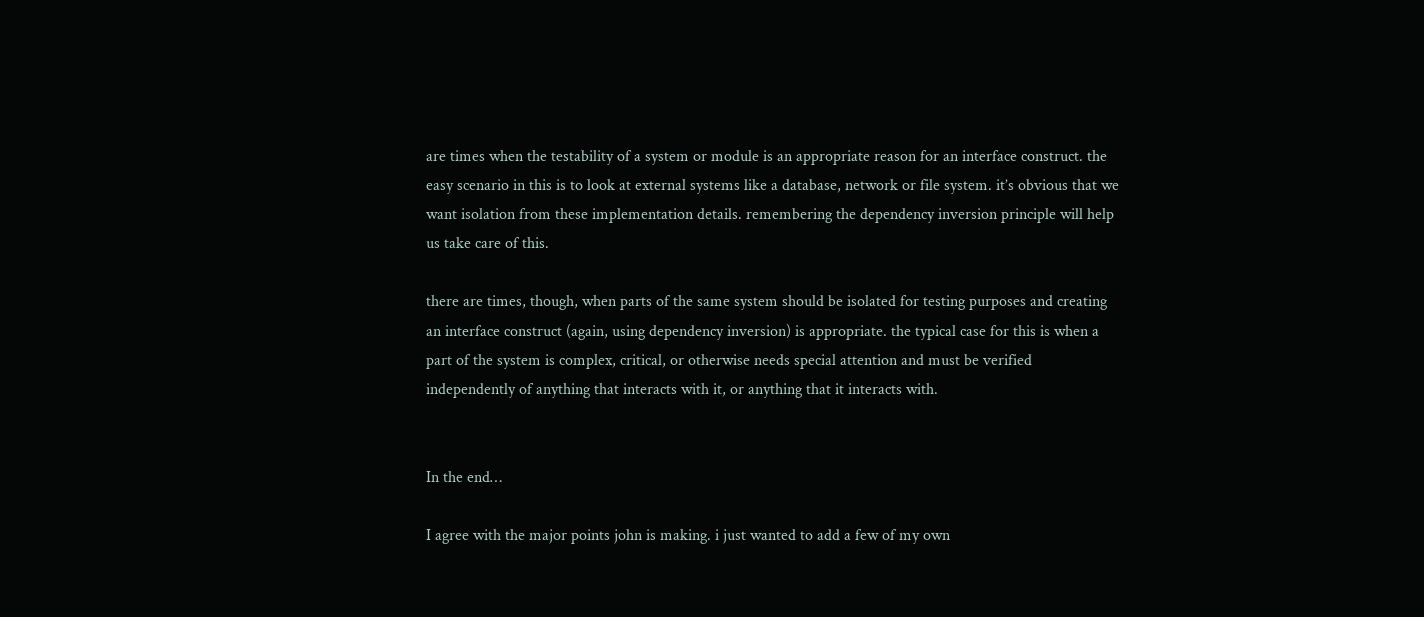are times when the testability of a system or module is an appropriate reason for an interface construct. the easy scenario in this is to look at external systems like a database, network or file system. it’s obvious that we want isolation from these implementation details. remembering the dependency inversion principle will help us take care of this.

there are times, though, when parts of the same system should be isolated for testing purposes and creating an interface construct (again, using dependency inversion) is appropriate. the typical case for this is when a part of the system is complex, critical, or otherwise needs special attention and must be verified independently of anything that interacts with it, or anything that it interacts with.


In the end…

I agree with the major points john is making. i just wanted to add a few of my own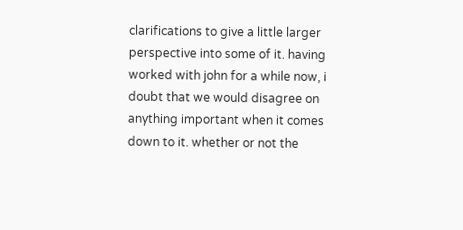clarifications to give a little larger perspective into some of it. having worked with john for a while now, i doubt that we would disagree on anything important when it comes down to it. whether or not the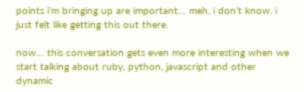points i’m bringing up are important… meh, i don’t know. i just felt like getting this out there.

now… this conversation gets even more interesting when we start talking about ruby, python, javascript and other dynamic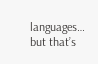languages… but that’s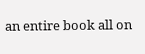an entire book all on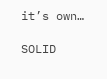it’s own…

SOLID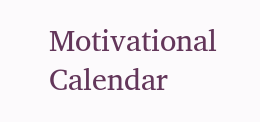Motivational Calendar